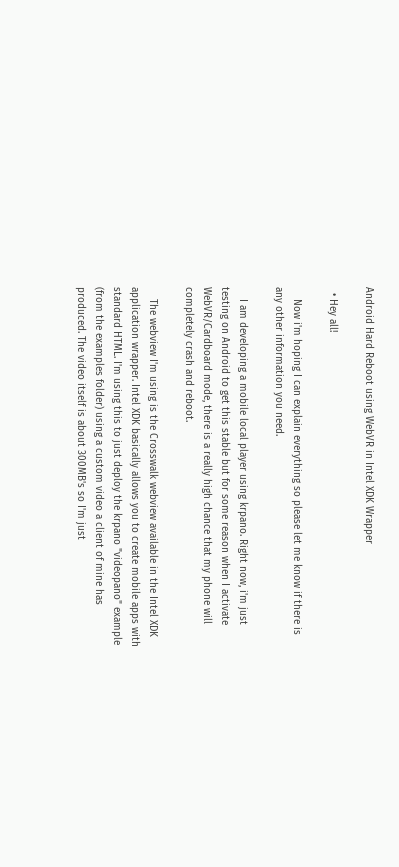Android Hard Reboot using WebVR in Intel XDK Wrapper

  • Hey all!

    Now i'm hoping I can explain everything so please let me know if there is any other information you need.

    I am developing a mobile local player using krpano. Right now, i'm just testing on Android to get this stable but for some reason when I activate WebVR/Cardboard mode, there is a really high chance that my phone will completely crash and reboot.

    The webview I'm using is the Crosswalk webview available in the Intel XDK application wrapper. Intel XDK basically allows you to create mobile apps with standard HTML. I'm using this to just deploy the krpano "videopano" example (from the examples folder) using a custom video a client of mine has produced. The video itself is about 300MB's so I'm just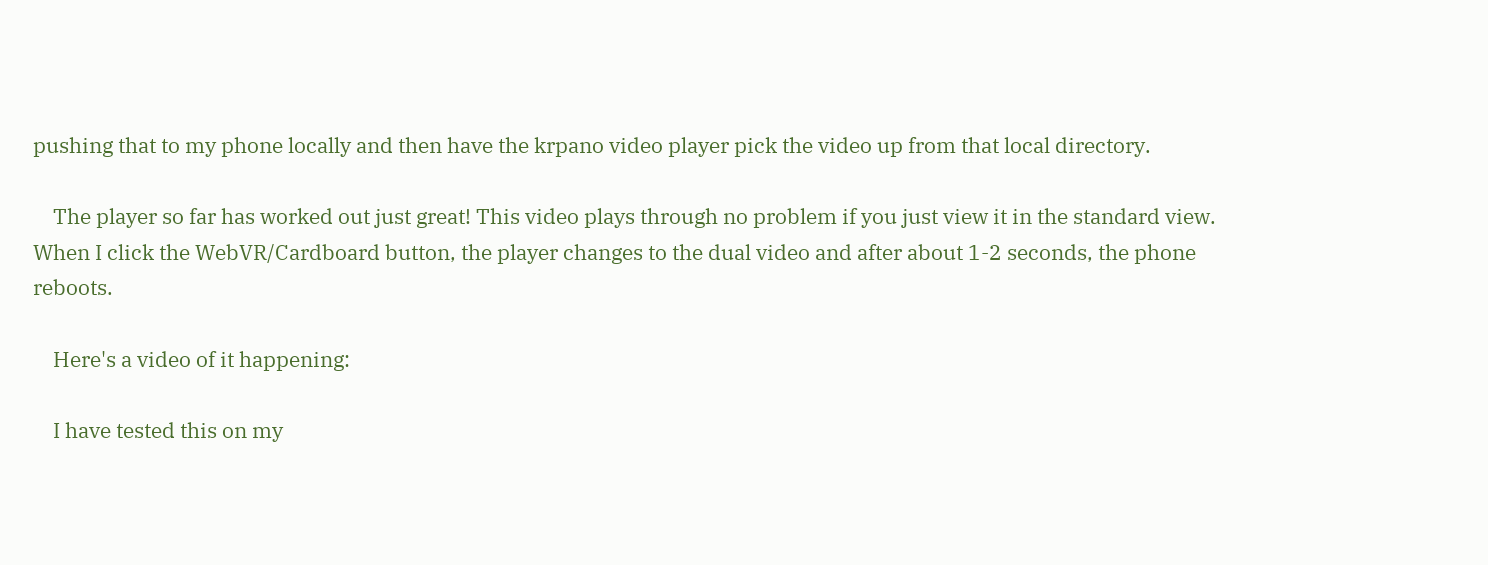pushing that to my phone locally and then have the krpano video player pick the video up from that local directory.

    The player so far has worked out just great! This video plays through no problem if you just view it in the standard view. When I click the WebVR/Cardboard button, the player changes to the dual video and after about 1-2 seconds, the phone reboots.

    Here's a video of it happening:

    I have tested this on my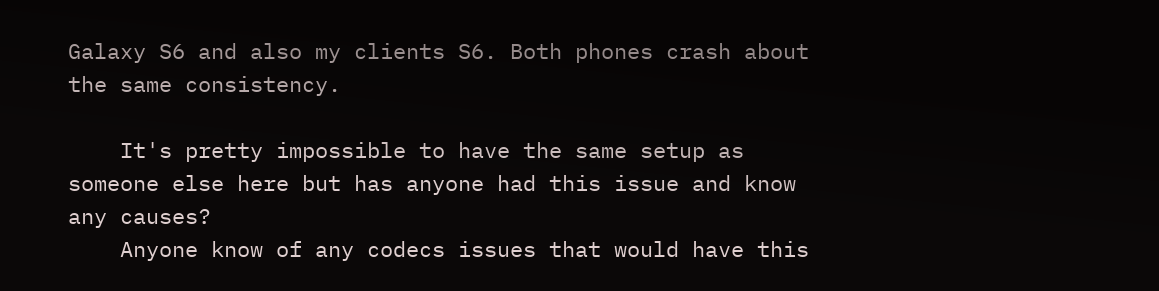Galaxy S6 and also my clients S6. Both phones crash about the same consistency.

    It's pretty impossible to have the same setup as someone else here but has anyone had this issue and know any causes?
    Anyone know of any codecs issues that would have this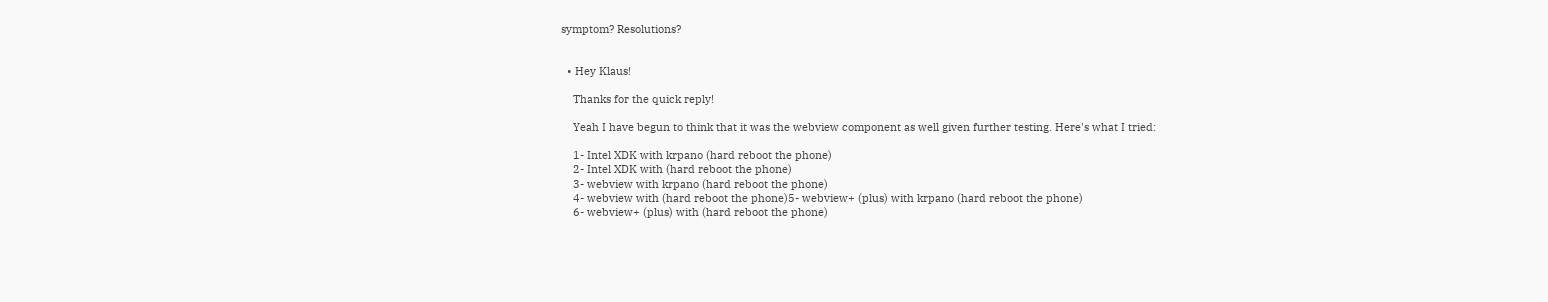symptom? Resolutions?


  • Hey Klaus!

    Thanks for the quick reply!

    Yeah I have begun to think that it was the webview component as well given further testing. Here's what I tried:

    1- Intel XDK with krpano (hard reboot the phone)
    2- Intel XDK with (hard reboot the phone)
    3- webview with krpano (hard reboot the phone)
    4- webview with (hard reboot the phone)5- webview+ (plus) with krpano (hard reboot the phone)
    6- webview+ (plus) with (hard reboot the phone)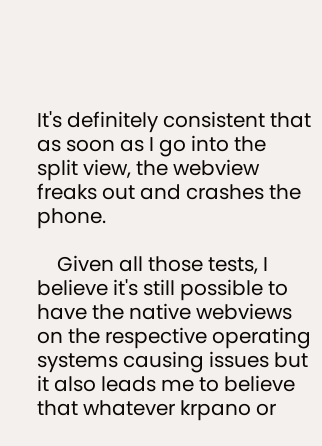It's definitely consistent that as soon as I go into the split view, the webview freaks out and crashes the phone.

    Given all those tests, I believe it's still possible to have the native webviews on the respective operating systems causing issues but it also leads me to believe that whatever krpano or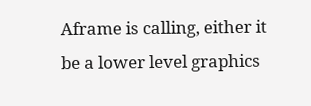Aframe is calling, either it be a lower level graphics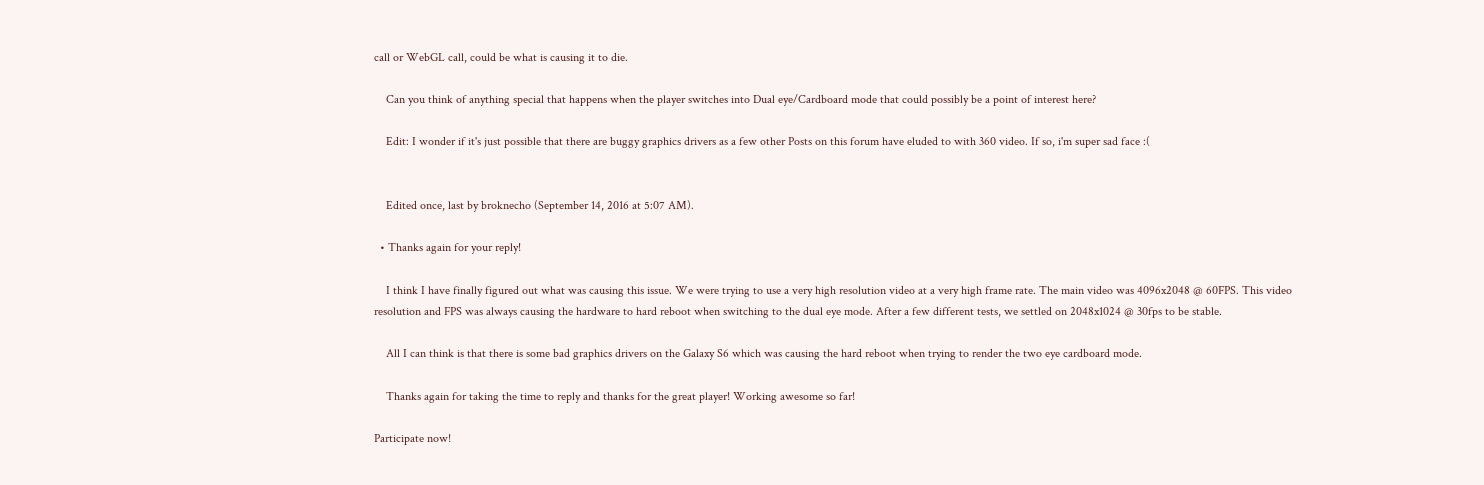call or WebGL call, could be what is causing it to die.

    Can you think of anything special that happens when the player switches into Dual eye/Cardboard mode that could possibly be a point of interest here?

    Edit: I wonder if it's just possible that there are buggy graphics drivers as a few other Posts on this forum have eluded to with 360 video. If so, i'm super sad face :(


    Edited once, last by broknecho (September 14, 2016 at 5:07 AM).

  • Thanks again for your reply!

    I think I have finally figured out what was causing this issue. We were trying to use a very high resolution video at a very high frame rate. The main video was 4096x2048 @ 60FPS. This video resolution and FPS was always causing the hardware to hard reboot when switching to the dual eye mode. After a few different tests, we settled on 2048x1024 @ 30fps to be stable.

    All I can think is that there is some bad graphics drivers on the Galaxy S6 which was causing the hard reboot when trying to render the two eye cardboard mode.

    Thanks again for taking the time to reply and thanks for the great player! Working awesome so far!

Participate now!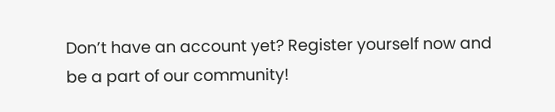Don’t have an account yet? Register yourself now and be a part of our community!